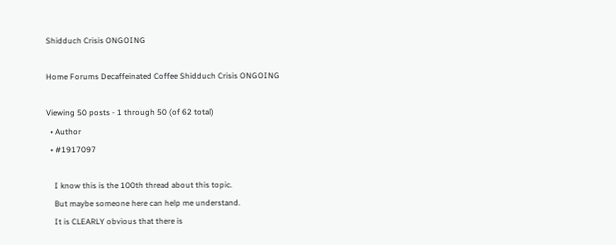Shidduch Crisis ONGOING

Home Forums Decaffeinated Coffee Shidduch Crisis ONGOING

Viewing 50 posts - 1 through 50 (of 62 total)
  • Author
  • #1917097

    I know this is the 100th thread about this topic.
    But maybe someone here can help me understand.
    It is CLEARLY obvious that there is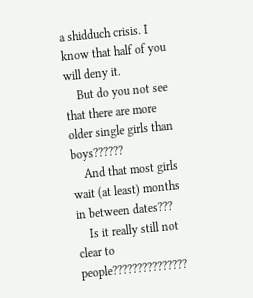a shidduch crisis. I know that half of you will deny it.
    But do you not see that there are more older single girls than boys??????
    And that most girls wait (at least) months in between dates???
    Is it really still not clear to people???????????????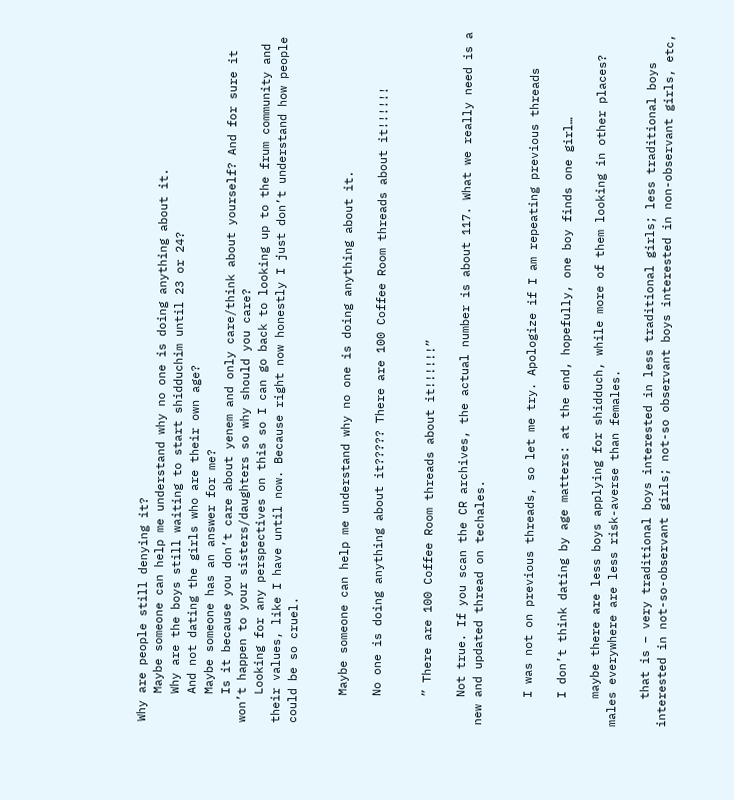Why are people still denying it?
    Maybe someone can help me understand why no one is doing anything about it.
    Why are the boys still waiting to start shidduchim until 23 or 24?
    And not dating the girls who are their own age?
    Maybe someone has an answer for me?
    Is it because you don’t care about yenem and only care/think about yourself? And for sure it won’t happen to your sisters/daughters so why should you care?
    Looking for any perspectives on this so I can go back to looking up to the frum community and their values, like I have until now. Because right now honestly I just don’t understand how people could be so cruel.


    Maybe someone can help me understand why no one is doing anything about it.

    No one is doing anything about it????? There are 100 Coffee Room threads about it!!!!!!


    ” There are 100 Coffee Room threads about it!!!!!!”

    Not true. If you scan the CR archives, the actual number is about 117. What we really need is a new and updated thread on techales.


    I was not on previous threads, so let me try. Apologize if I am repeating previous threads

    I don’t think dating by age matters: at the end, hopefully, one boy finds one girl…

    maybe there are less boys applying for shidduch, while more of them looking in other places? males everywhere are less risk-averse than females.

    that is – very traditional boys interested in less traditional girls; less traditional boys interested in not-so-observant girls; not-so observant boys interested in non-observant girls, etc,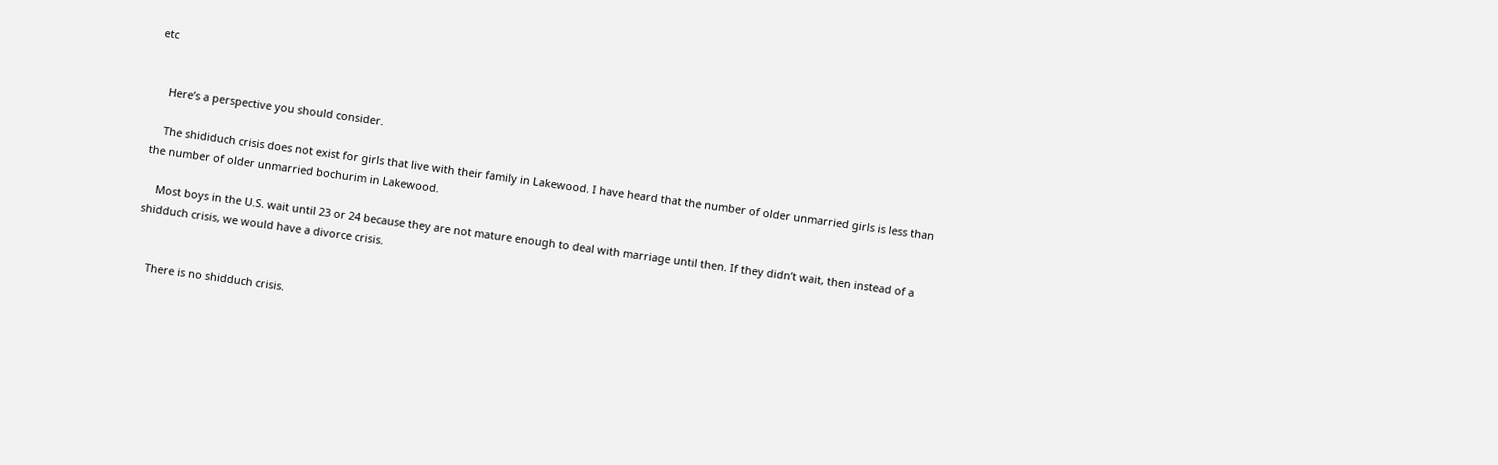etc


    Here’s a perspective you should consider.

    The shididuch crisis does not exist for girls that live with their family in Lakewood. I have heard that the number of older unmarried girls is less than the number of older unmarried bochurim in Lakewood.

    Most boys in the U.S. wait until 23 or 24 because they are not mature enough to deal with marriage until then. If they didn’t wait, then instead of a shidduch crisis, we would have a divorce crisis.


    There is no shidduch crisis.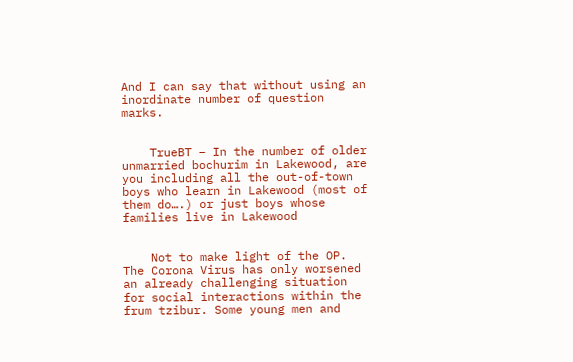And I can say that without using an inordinate number of question marks.


    TrueBT – In the number of older unmarried bochurim in Lakewood, are you including all the out-of-town boys who learn in Lakewood (most of them do….) or just boys whose families live in Lakewood


    Not to make light of the OP. The Corona Virus has only worsened an already challenging situation for social interactions within the frum tzibur. Some young men and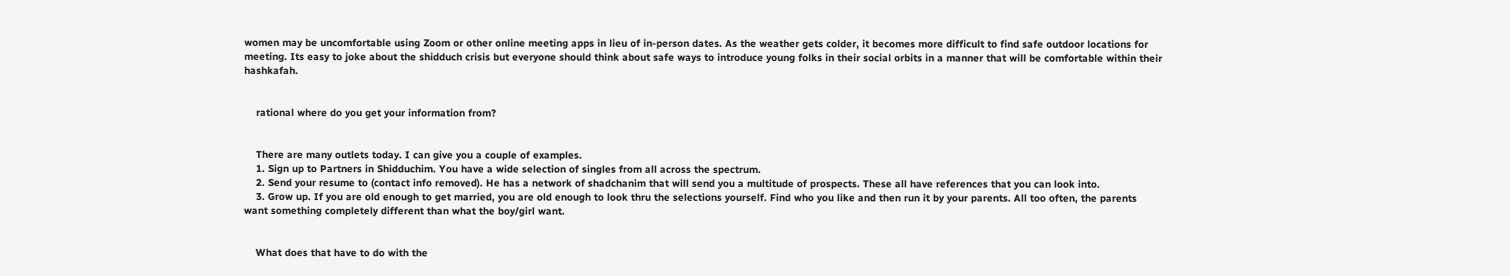women may be uncomfortable using Zoom or other online meeting apps in lieu of in-person dates. As the weather gets colder, it becomes more difficult to find safe outdoor locations for meeting. Its easy to joke about the shidduch crisis but everyone should think about safe ways to introduce young folks in their social orbits in a manner that will be comfortable within their hashkafah.


    rational where do you get your information from?


    There are many outlets today. I can give you a couple of examples.
    1. Sign up to Partners in Shidduchim. You have a wide selection of singles from all across the spectrum.
    2. Send your resume to (contact info removed). He has a network of shadchanim that will send you a multitude of prospects. These all have references that you can look into.
    3. Grow up. If you are old enough to get married, you are old enough to look thru the selections yourself. Find who you like and then run it by your parents. All too often, the parents want something completely different than what the boy/girl want.


    What does that have to do with the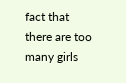fact that there are too many girls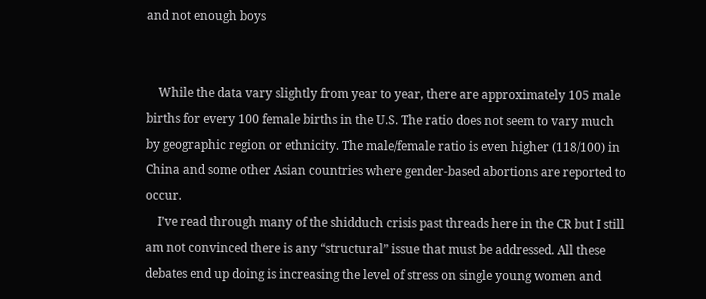and not enough boys


    While the data vary slightly from year to year, there are approximately 105 male births for every 100 female births in the U.S. The ratio does not seem to vary much by geographic region or ethnicity. The male/female ratio is even higher (118/100) in China and some other Asian countries where gender-based abortions are reported to occur.
    I’ve read through many of the shidduch crisis past threads here in the CR but I still am not convinced there is any “structural” issue that must be addressed. All these debates end up doing is increasing the level of stress on single young women and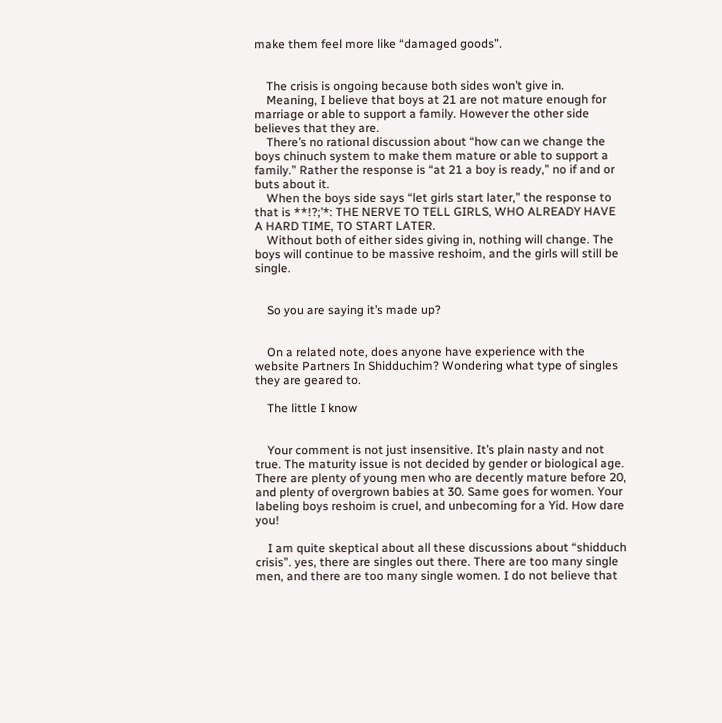make them feel more like “damaged goods”.


    The crisis is ongoing because both sides won’t give in.
    Meaning, I believe that boys at 21 are not mature enough for marriage or able to support a family. However the other side believes that they are.
    There’s no rational discussion about “how can we change the boys chinuch system to make them mature or able to support a family.” Rather the response is “at 21 a boy is ready,” no if and or buts about it.
    When the boys side says “let girls start later,” the response to that is **!?;’*: THE NERVE TO TELL GIRLS, WHO ALREADY HAVE A HARD TIME, TO START LATER.
    Without both of either sides giving in, nothing will change. The boys will continue to be massive reshoim, and the girls will still be single.


    So you are saying it’s made up?


    On a related note, does anyone have experience with the website Partners In Shidduchim? Wondering what type of singles they are geared to.

    The little I know


    Your comment is not just insensitive. It’s plain nasty and not true. The maturity issue is not decided by gender or biological age. There are plenty of young men who are decently mature before 20, and plenty of overgrown babies at 30. Same goes for women. Your labeling boys reshoim is cruel, and unbecoming for a Yid. How dare you!

    I am quite skeptical about all these discussions about “shidduch crisis”. yes, there are singles out there. There are too many single men, and there are too many single women. I do not believe that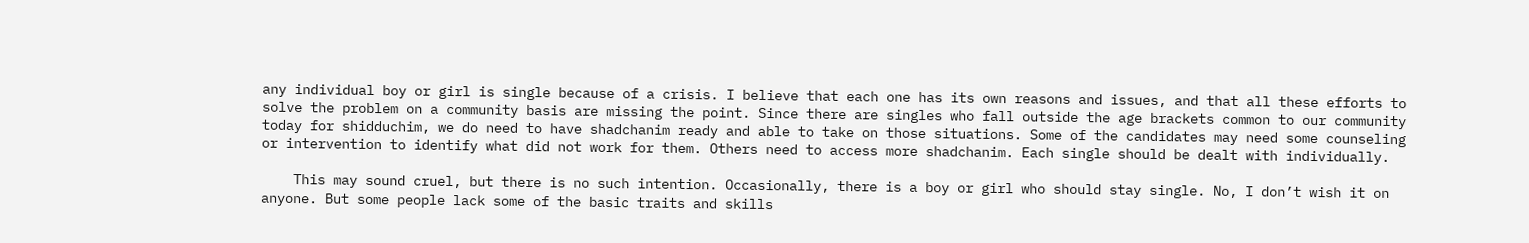any individual boy or girl is single because of a crisis. I believe that each one has its own reasons and issues, and that all these efforts to solve the problem on a community basis are missing the point. Since there are singles who fall outside the age brackets common to our community today for shidduchim, we do need to have shadchanim ready and able to take on those situations. Some of the candidates may need some counseling or intervention to identify what did not work for them. Others need to access more shadchanim. Each single should be dealt with individually.

    This may sound cruel, but there is no such intention. Occasionally, there is a boy or girl who should stay single. No, I don’t wish it on anyone. But some people lack some of the basic traits and skills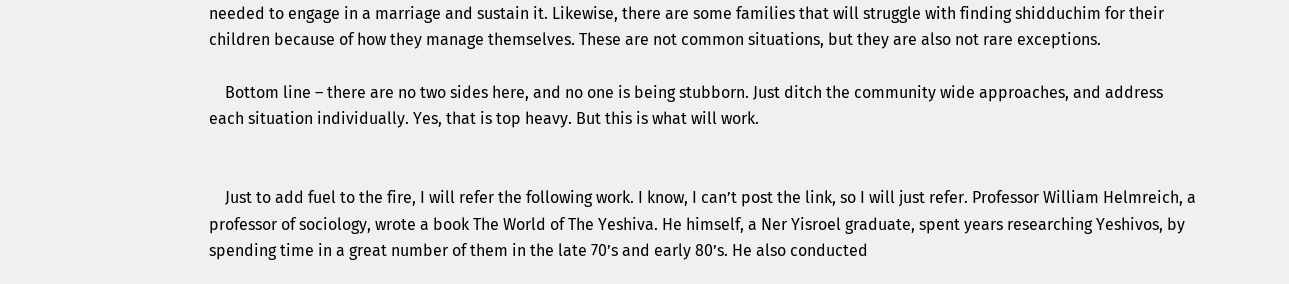needed to engage in a marriage and sustain it. Likewise, there are some families that will struggle with finding shidduchim for their children because of how they manage themselves. These are not common situations, but they are also not rare exceptions.

    Bottom line – there are no two sides here, and no one is being stubborn. Just ditch the community wide approaches, and address each situation individually. Yes, that is top heavy. But this is what will work.


    Just to add fuel to the fire, I will refer the following work. I know, I can’t post the link, so I will just refer. Professor William Helmreich, a professor of sociology, wrote a book The World of The Yeshiva. He himself, a Ner Yisroel graduate, spent years researching Yeshivos, by spending time in a great number of them in the late 70’s and early 80’s. He also conducted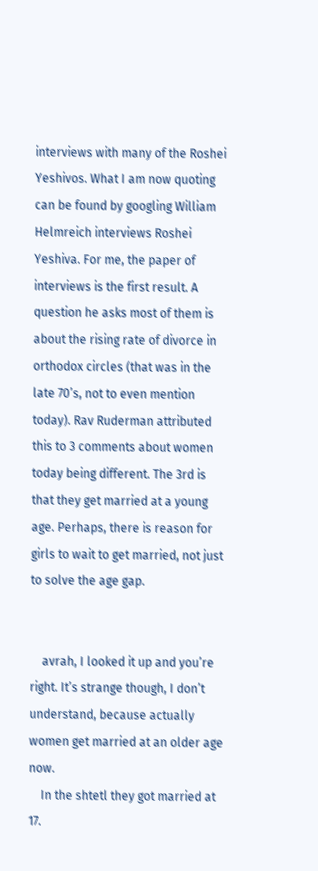interviews with many of the Roshei Yeshivos. What I am now quoting can be found by googling William Helmreich interviews Roshei Yeshiva. For me, the paper of interviews is the first result. A question he asks most of them is about the rising rate of divorce in orthodox circles (that was in the late 70’s, not to even mention today). Rav Ruderman attributed this to 3 comments about women today being different. The 3rd is that they get married at a young age. Perhaps, there is reason for girls to wait to get married, not just to solve the age gap.


    avrah, I looked it up and you’re right. It’s strange though, I don’t understand, because actually women get married at an older age now.
    In the shtetl they got married at 17.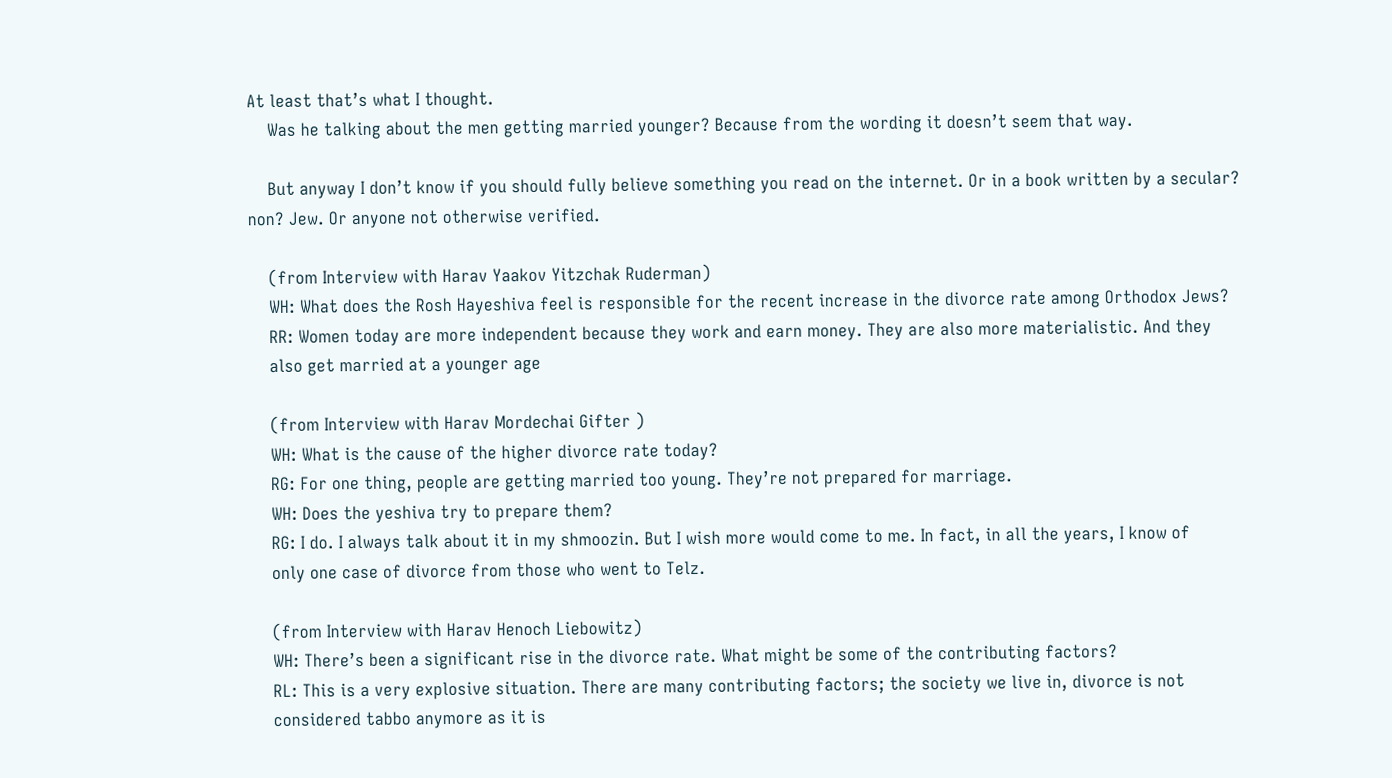At least that’s what I thought.
    Was he talking about the men getting married younger? Because from the wording it doesn’t seem that way.

    But anyway I don’t know if you should fully believe something you read on the internet. Or in a book written by a secular? non? Jew. Or anyone not otherwise verified.

    (from Interview with Harav Yaakov Yitzchak Ruderman)
    WH: What does the Rosh Hayeshiva feel is responsible for the recent increase in the divorce rate among Orthodox Jews?
    RR: Women today are more independent because they work and earn money. They are also more materialistic. And they
    also get married at a younger age

    (from Interview with Harav Mordechai Gifter )
    WH: What is the cause of the higher divorce rate today?
    RG: For one thing, people are getting married too young. They’re not prepared for marriage.
    WH: Does the yeshiva try to prepare them?
    RG: I do. I always talk about it in my shmoozin. But I wish more would come to me. In fact, in all the years, I know of
    only one case of divorce from those who went to Telz.

    (from Interview with Harav Henoch Liebowitz)
    WH: There’s been a significant rise in the divorce rate. What might be some of the contributing factors?
    RL: This is a very explosive situation. There are many contributing factors; the society we live in, divorce is not
    considered tabbo anymore as it is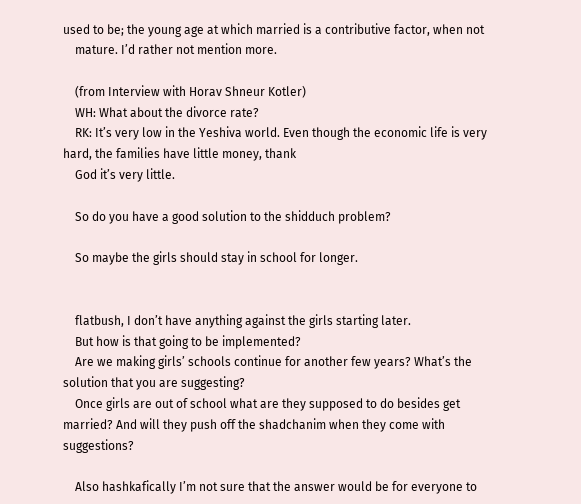used to be; the young age at which married is a contributive factor, when not
    mature. I’d rather not mention more.

    (from Interview with Horav Shneur Kotler)
    WH: What about the divorce rate?
    RK: It’s very low in the Yeshiva world. Even though the economic life is very hard, the families have little money, thank
    God it’s very little.

    So do you have a good solution to the shidduch problem?

    So maybe the girls should stay in school for longer.


    flatbush, I don’t have anything against the girls starting later.
    But how is that going to be implemented?
    Are we making girls’ schools continue for another few years? What’s the solution that you are suggesting?
    Once girls are out of school what are they supposed to do besides get married? And will they push off the shadchanim when they come with suggestions?

    Also hashkafically I’m not sure that the answer would be for everyone to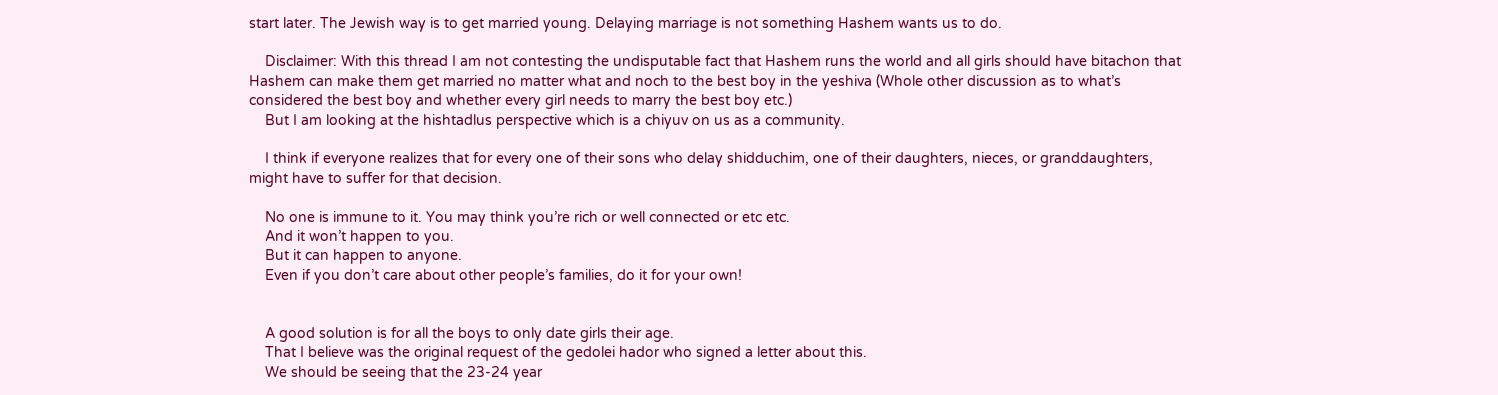start later. The Jewish way is to get married young. Delaying marriage is not something Hashem wants us to do.

    Disclaimer: With this thread I am not contesting the undisputable fact that Hashem runs the world and all girls should have bitachon that Hashem can make them get married no matter what and noch to the best boy in the yeshiva (Whole other discussion as to what’s considered the best boy and whether every girl needs to marry the best boy etc.)
    But I am looking at the hishtadlus perspective which is a chiyuv on us as a community.

    I think if everyone realizes that for every one of their sons who delay shidduchim, one of their daughters, nieces, or granddaughters, might have to suffer for that decision.

    No one is immune to it. You may think you’re rich or well connected or etc etc.
    And it won’t happen to you.
    But it can happen to anyone.
    Even if you don’t care about other people’s families, do it for your own!


    A good solution is for all the boys to only date girls their age.
    That I believe was the original request of the gedolei hador who signed a letter about this.
    We should be seeing that the 23-24 year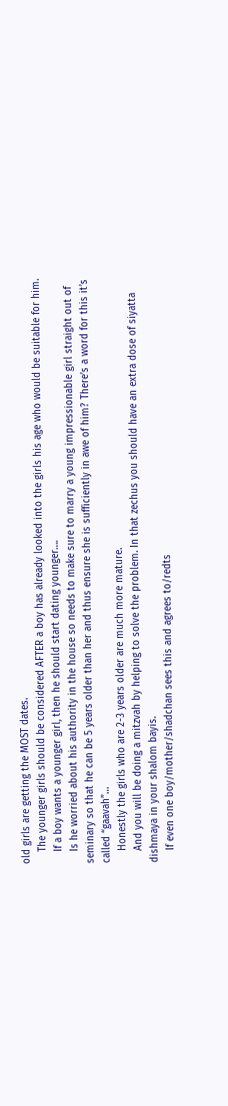old girls are getting the MOST dates.
    The younger girls should be considered AFTER a boy has already looked into the girls his age who would be suitable for him.
    If a boy wants a younger girl, then he should start dating younger….
    Is he worried about his authority in the house so needs to make sure to marry a young impressionable girl straight out of seminary so that he can be 5 years older than her and thus ensure she is sufficiently in awe of him? There’s a word for this it’s called “gaavah”…
    Honestly the girls who are 2-3 years older are much more mature.
    And you will be doing a mitzvah by helping to solve the problem. In that zechus you should have an extra dose of siyatta dishmaya in your shalom bayis.
    If even one boy/mother/shadchan sees this and agrees to/redts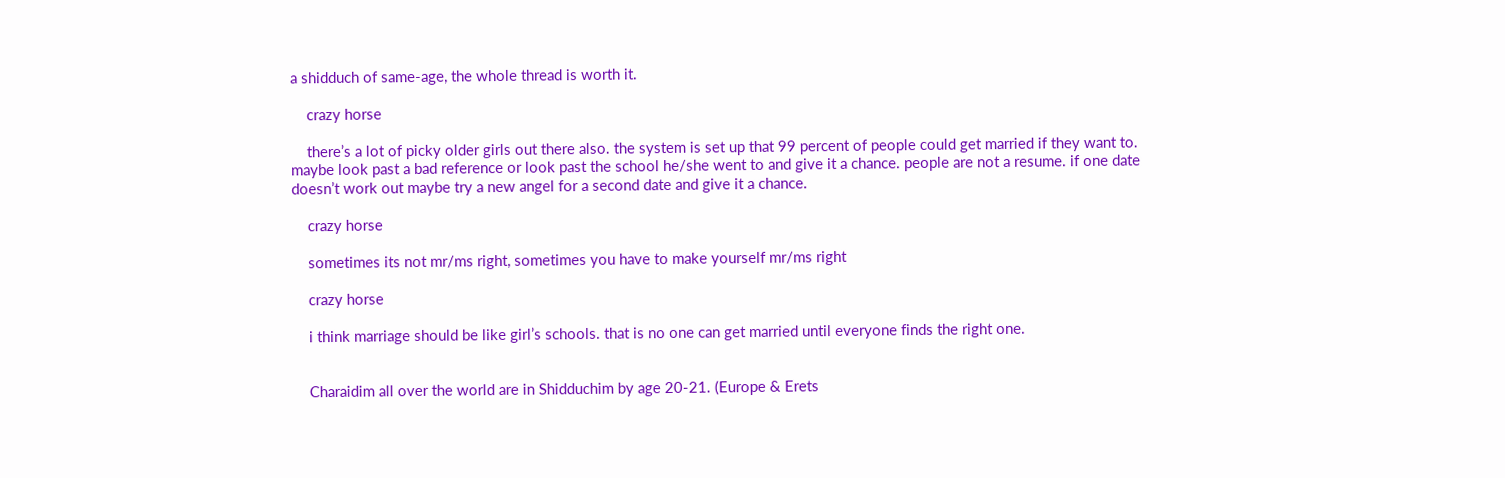a shidduch of same-age, the whole thread is worth it.

    crazy horse

    there’s a lot of picky older girls out there also. the system is set up that 99 percent of people could get married if they want to. maybe look past a bad reference or look past the school he/she went to and give it a chance. people are not a resume. if one date doesn’t work out maybe try a new angel for a second date and give it a chance.

    crazy horse

    sometimes its not mr/ms right, sometimes you have to make yourself mr/ms right

    crazy horse

    i think marriage should be like girl’s schools. that is no one can get married until everyone finds the right one.


    Charaidim all over the world are in Shidduchim by age 20-21. (Europe & Erets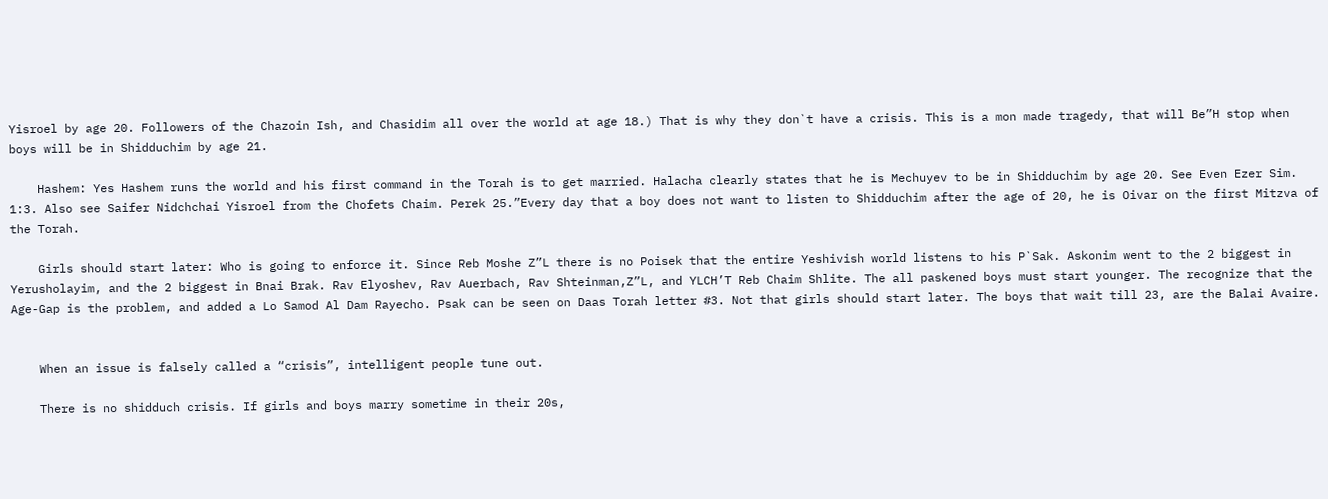Yisroel by age 20. Followers of the Chazoin Ish, and Chasidim all over the world at age 18.) That is why they don`t have a crisis. This is a mon made tragedy, that will Be”H stop when boys will be in Shidduchim by age 21.

    Hashem: Yes Hashem runs the world and his first command in the Torah is to get married. Halacha clearly states that he is Mechuyev to be in Shidduchim by age 20. See Even Ezer Sim. 1:3. Also see Saifer Nidchchai Yisroel from the Chofets Chaim. Perek 25.”Every day that a boy does not want to listen to Shidduchim after the age of 20, he is Oivar on the first Mitzva of the Torah.

    Girls should start later: Who is going to enforce it. Since Reb Moshe Z”L there is no Poisek that the entire Yeshivish world listens to his P`Sak. Askonim went to the 2 biggest in Yerusholayim, and the 2 biggest in Bnai Brak. Rav Elyoshev, Rav Auerbach, Rav Shteinman,Z”L, and YLCH’T Reb Chaim Shlite. The all paskened boys must start younger. The recognize that the Age-Gap is the problem, and added a Lo Samod Al Dam Rayecho. Psak can be seen on Daas Torah letter #3. Not that girls should start later. The boys that wait till 23, are the Balai Avaire.


    When an issue is falsely called a “crisis”, intelligent people tune out.

    There is no shidduch crisis. If girls and boys marry sometime in their 20s,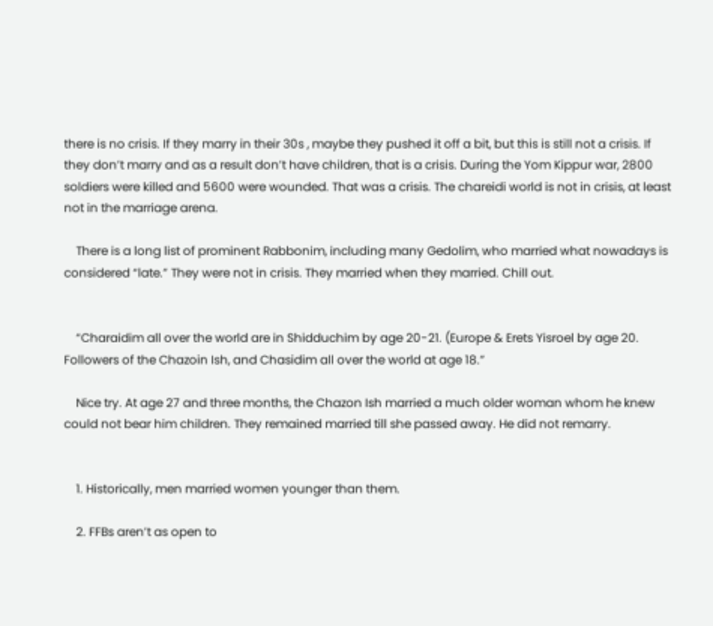there is no crisis. If they marry in their 30s , maybe they pushed it off a bit, but this is still not a crisis. If they don’t marry and as a result don’t have children, that is a crisis. During the Yom Kippur war, 2800 soldiers were killed and 5600 were wounded. That was a crisis. The chareidi world is not in crisis, at least not in the marriage arena.

    There is a long list of prominent Rabbonim, including many Gedolim, who married what nowadays is considered “late.” They were not in crisis. They married when they married. Chill out.


    “Charaidim all over the world are in Shidduchim by age 20-21. (Europe & Erets Yisroel by age 20. Followers of the Chazoin Ish, and Chasidim all over the world at age 18.”

    Nice try. At age 27 and three months, the Chazon Ish married a much older woman whom he knew could not bear him children. They remained married till she passed away. He did not remarry.


    1. Historically, men married women younger than them.

    2. FFBs aren’t as open to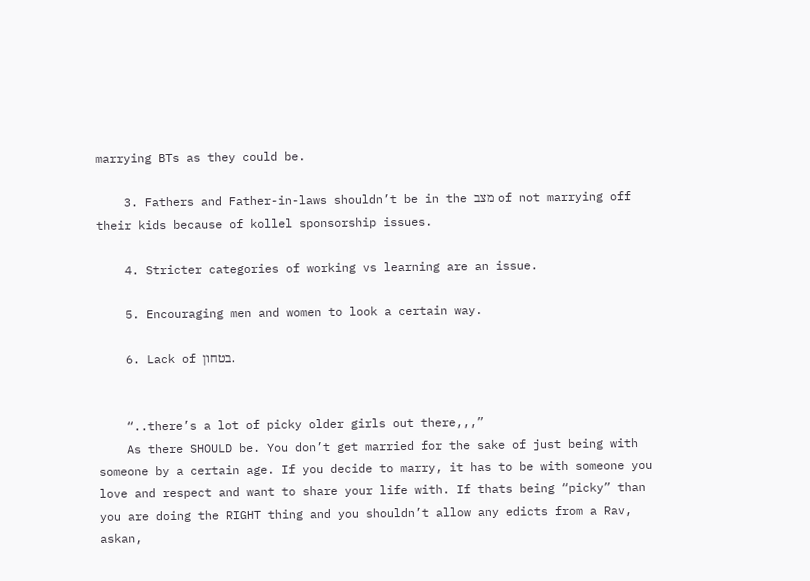marrying BTs as they could be.

    3. Fathers and Father-in-laws shouldn’t be in the מצב of not marrying off their kids because of kollel sponsorship issues.

    4. Stricter categories of working vs learning are an issue.

    5. Encouraging men and women to look a certain way.

    6. Lack of בטחון.


    “..there’s a lot of picky older girls out there,,,”
    As there SHOULD be. You don’t get married for the sake of just being with someone by a certain age. If you decide to marry, it has to be with someone you love and respect and want to share your life with. If thats being “picky” than you are doing the RIGHT thing and you shouldn’t allow any edicts from a Rav, askan,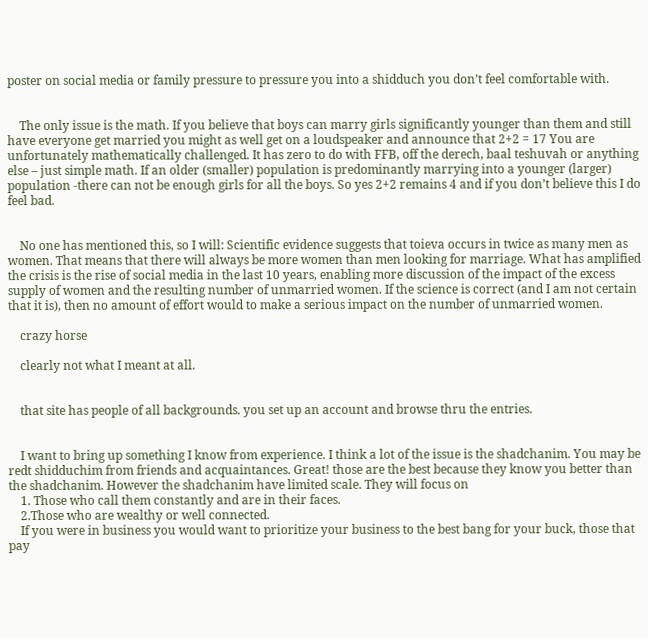poster on social media or family pressure to pressure you into a shidduch you don’t feel comfortable with.


    The only issue is the math. If you believe that boys can marry girls significantly younger than them and still have everyone get married you might as well get on a loudspeaker and announce that 2+2 = 17 You are unfortunately mathematically challenged. It has zero to do with FFB, off the derech, baal teshuvah or anything else – just simple math. If an older (smaller) population is predominantly marrying into a younger (larger) population -there can not be enough girls for all the boys. So yes 2+2 remains 4 and if you don’t believe this I do feel bad.


    No one has mentioned this, so I will: Scientific evidence suggests that toieva occurs in twice as many men as women. That means that there will always be more women than men looking for marriage. What has amplified the crisis is the rise of social media in the last 10 years, enabling more discussion of the impact of the excess supply of women and the resulting number of unmarried women. If the science is correct (and I am not certain that it is), then no amount of effort would to make a serious impact on the number of unmarried women.

    crazy horse

    clearly not what I meant at all.


    that site has people of all backgrounds. you set up an account and browse thru the entries.


    I want to bring up something I know from experience. I think a lot of the issue is the shadchanim. You may be redt shidduchim from friends and acquaintances. Great! those are the best because they know you better than the shadchanim. However the shadchanim have limited scale. They will focus on
    1. Those who call them constantly and are in their faces.
    2.Those who are wealthy or well connected.
    If you were in business you would want to prioritize your business to the best bang for your buck, those that pay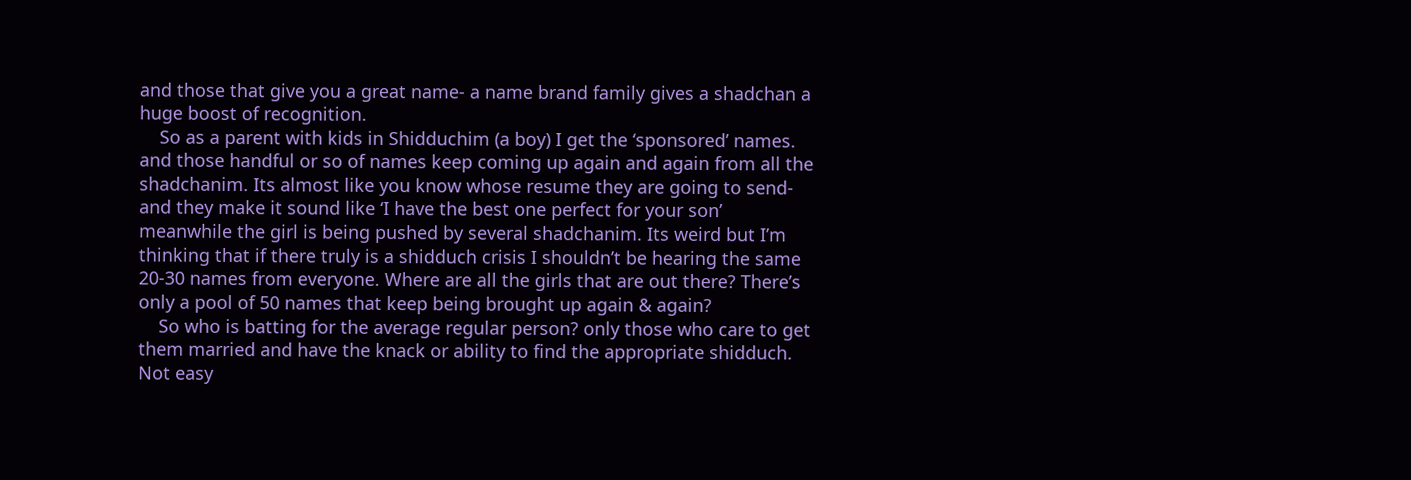and those that give you a great name- a name brand family gives a shadchan a huge boost of recognition.
    So as a parent with kids in Shidduchim (a boy) I get the ‘sponsored’ names. and those handful or so of names keep coming up again and again from all the shadchanim. Its almost like you know whose resume they are going to send- and they make it sound like ‘I have the best one perfect for your son’ meanwhile the girl is being pushed by several shadchanim. Its weird but I’m thinking that if there truly is a shidduch crisis I shouldn’t be hearing the same 20-30 names from everyone. Where are all the girls that are out there? There’s only a pool of 50 names that keep being brought up again & again?
    So who is batting for the average regular person? only those who care to get them married and have the knack or ability to find the appropriate shidduch. Not easy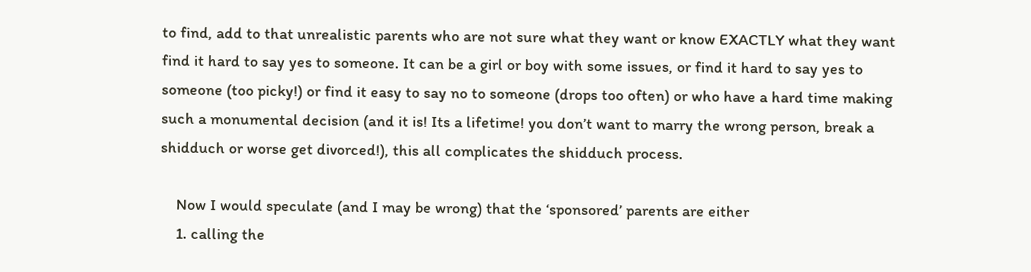to find, add to that unrealistic parents who are not sure what they want or know EXACTLY what they want find it hard to say yes to someone. It can be a girl or boy with some issues, or find it hard to say yes to someone (too picky!) or find it easy to say no to someone (drops too often) or who have a hard time making such a monumental decision (and it is! Its a lifetime! you don’t want to marry the wrong person, break a shidduch or worse get divorced!), this all complicates the shidduch process.

    Now I would speculate (and I may be wrong) that the ‘sponsored’ parents are either
    1. calling the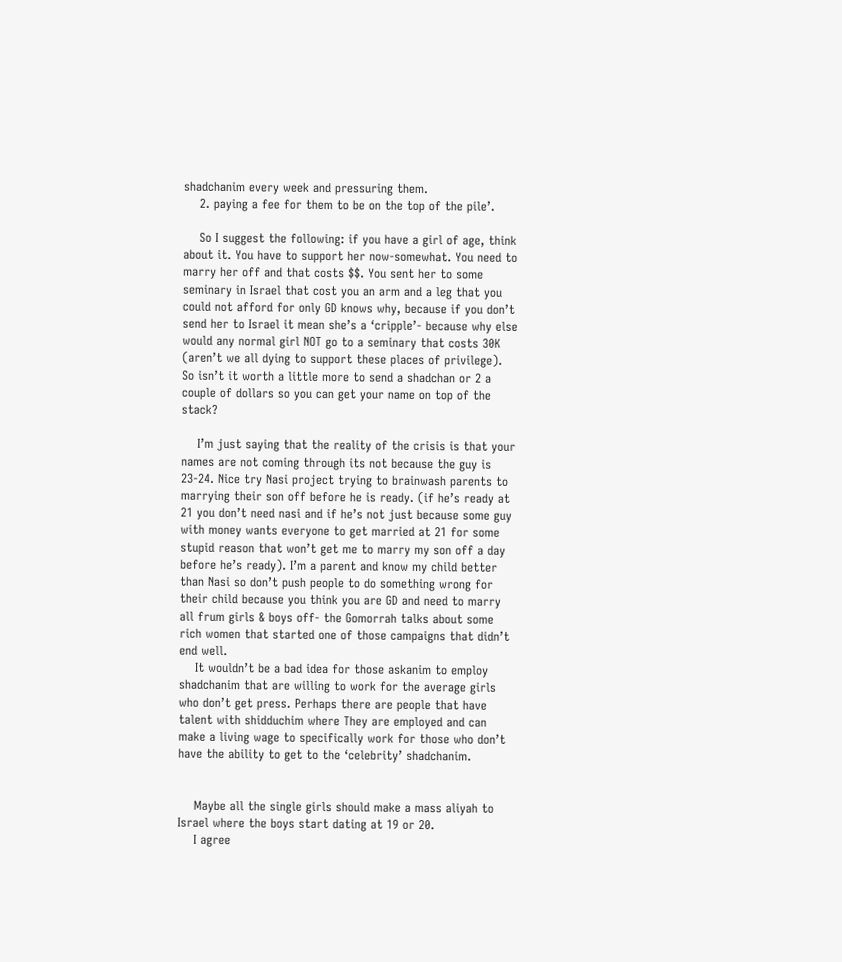shadchanim every week and pressuring them.
    2. paying a fee for them to be on the top of the pile’.

    So I suggest the following: if you have a girl of age, think about it. You have to support her now-somewhat. You need to marry her off and that costs $$. You sent her to some seminary in Israel that cost you an arm and a leg that you could not afford for only GD knows why, because if you don’t send her to Israel it mean she’s a ‘cripple’- because why else would any normal girl NOT go to a seminary that costs 30K (aren’t we all dying to support these places of privilege). So isn’t it worth a little more to send a shadchan or 2 a couple of dollars so you can get your name on top of the stack?

    I’m just saying that the reality of the crisis is that your names are not coming through its not because the guy is 23-24. Nice try Nasi project trying to brainwash parents to marrying their son off before he is ready. (if he’s ready at 21 you don’t need nasi and if he’s not just because some guy with money wants everyone to get married at 21 for some stupid reason that won’t get me to marry my son off a day before he’s ready). I’m a parent and know my child better than Nasi so don’t push people to do something wrong for their child because you think you are GD and need to marry all frum girls & boys off- the Gomorrah talks about some rich women that started one of those campaigns that didn’t end well.
    It wouldn’t be a bad idea for those askanim to employ shadchanim that are willing to work for the average girls who don’t get press. Perhaps there are people that have talent with shidduchim where They are employed and can make a living wage to specifically work for those who don’t have the ability to get to the ‘celebrity’ shadchanim.


    Maybe all the single girls should make a mass aliyah to Israel where the boys start dating at 19 or 20.
    I agree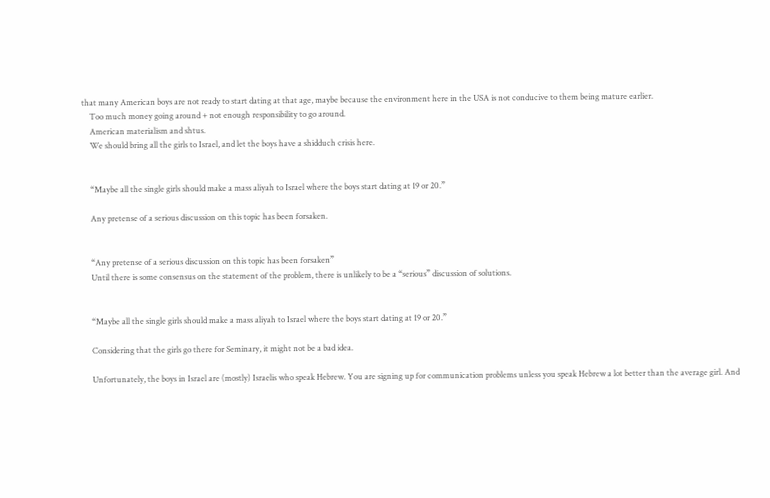that many American boys are not ready to start dating at that age, maybe because the environment here in the USA is not conducive to them being mature earlier.
    Too much money going around + not enough responsibility to go around.
    American materialism and shtus.
    We should bring all the girls to Israel, and let the boys have a shidduch crisis here.


    “Maybe all the single girls should make a mass aliyah to Israel where the boys start dating at 19 or 20.”

    Any pretense of a serious discussion on this topic has been forsaken.


    “Any pretense of a serious discussion on this topic has been forsaken”
    Until there is some consensus on the statement of the problem, there is unlikely to be a “serious” discussion of solutions.


    “Maybe all the single girls should make a mass aliyah to Israel where the boys start dating at 19 or 20.”

    Considering that the girls go there for Seminary, it might not be a bad idea.

    Unfortunately, the boys in Israel are (mostly) Israelis who speak Hebrew. You are signing up for communication problems unless you speak Hebrew a lot better than the average girl. And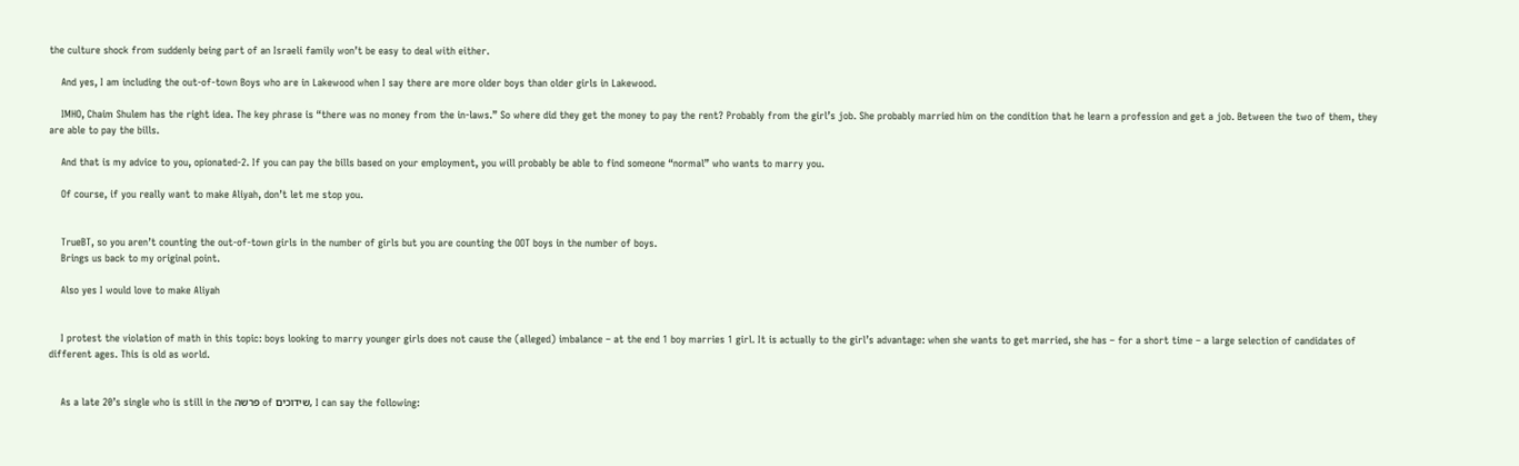the culture shock from suddenly being part of an Israeli family won’t be easy to deal with either.

    And yes, I am including the out-of-town Boys who are in Lakewood when I say there are more older boys than older girls in Lakewood.

    IMHO, Chaim Shulem has the right idea. The key phrase is “there was no money from the in-laws.” So where did they get the money to pay the rent? Probably from the girl’s job. She probably married him on the condition that he learn a profession and get a job. Between the two of them, they are able to pay the bills.

    And that is my advice to you, opionated-2. If you can pay the bills based on your employment, you will probably be able to find someone “normal” who wants to marry you.

    Of course, if you really want to make Aliyah, don’t let me stop you.


    TrueBT, so you aren’t counting the out-of-town girls in the number of girls but you are counting the OOT boys in the number of boys.
    Brings us back to my original point.

    Also yes I would love to make Aliyah


    I protest the violation of math in this topic: boys looking to marry younger girls does not cause the (alleged) imbalance – at the end 1 boy marries 1 girl. It is actually to the girl’s advantage: when she wants to get married, she has – for a short time – a large selection of candidates of different ages. This is old as world.


    As a late 20’s single who is still in the פרשה of שידוכים, I can say the following: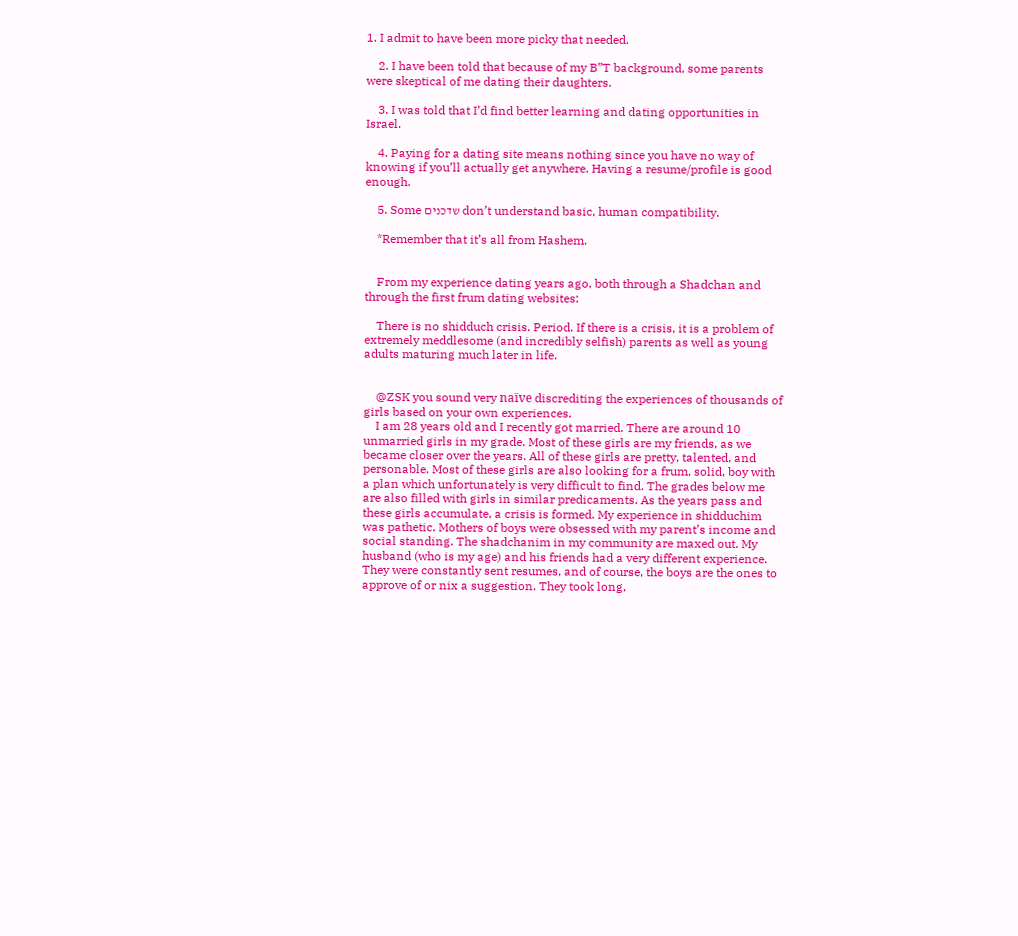1. I admit to have been more picky that needed.

    2. I have been told that because of my B”T background, some parents were skeptical of me dating their daughters.

    3. I was told that I’d find better learning and dating opportunities in Israel.

    4. Paying for a dating site means nothing since you have no way of knowing if you’ll actually get anywhere. Having a resume/profile is good enough.

    5. Some שדכנים don’t understand basic, human compatibility.

    *Remember that it’s all from Hashem.


    From my experience dating years ago, both through a Shadchan and through the first frum dating websites:

    There is no shidduch crisis. Period. If there is a crisis, it is a problem of extremely meddlesome (and incredibly selfish) parents as well as young adults maturing much later in life.


    @ZSK you sound very naïve discrediting the experiences of thousands of girls based on your own experiences.
    I am 28 years old and I recently got married. There are around 10 unmarried girls in my grade. Most of these girls are my friends, as we became closer over the years. All of these girls are pretty, talented, and personable. Most of these girls are also looking for a frum, solid, boy with a plan which unfortunately is very difficult to find. The grades below me are also filled with girls in similar predicaments. As the years pass and these girls accumulate, a crisis is formed. My experience in shidduchim was pathetic. Mothers of boys were obsessed with my parent’s income and social standing. The shadchanim in my community are maxed out. My husband (who is my age) and his friends had a very different experience. They were constantly sent resumes, and of course, the boys are the ones to approve of or nix a suggestion. They took long,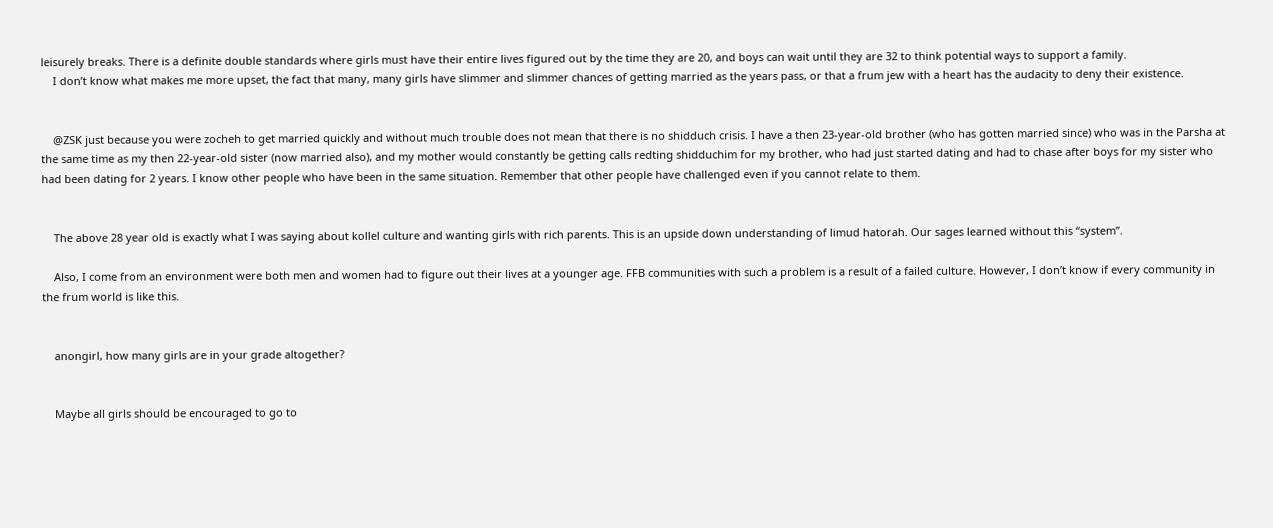leisurely breaks. There is a definite double standards where girls must have their entire lives figured out by the time they are 20, and boys can wait until they are 32 to think potential ways to support a family.
    I don’t know what makes me more upset, the fact that many, many girls have slimmer and slimmer chances of getting married as the years pass, or that a frum jew with a heart has the audacity to deny their existence.


    @ZSK just because you were zocheh to get married quickly and without much trouble does not mean that there is no shidduch crisis. I have a then 23-year-old brother (who has gotten married since) who was in the Parsha at the same time as my then 22-year-old sister (now married also), and my mother would constantly be getting calls redting shidduchim for my brother, who had just started dating and had to chase after boys for my sister who had been dating for 2 years. I know other people who have been in the same situation. Remember that other people have challenged even if you cannot relate to them.


    The above 28 year old is exactly what I was saying about kollel culture and wanting girls with rich parents. This is an upside down understanding of limud hatorah. Our sages learned without this “system”.

    Also, I come from an environment were both men and women had to figure out their lives at a younger age. FFB communities with such a problem is a result of a failed culture. However, I don’t know if every community in the frum world is like this.


    anongirl, how many girls are in your grade altogether?


    Maybe all girls should be encouraged to go to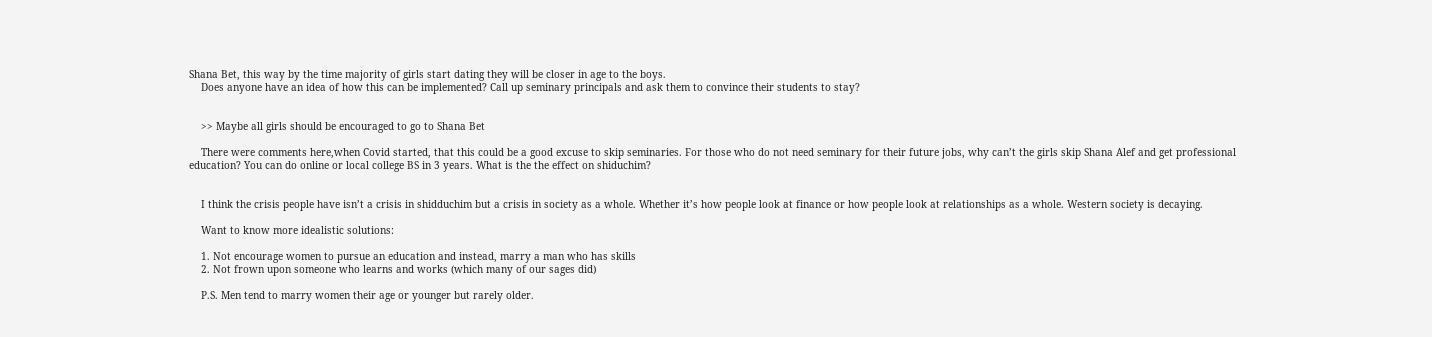Shana Bet, this way by the time majority of girls start dating they will be closer in age to the boys.
    Does anyone have an idea of how this can be implemented? Call up seminary principals and ask them to convince their students to stay?


    >> Maybe all girls should be encouraged to go to Shana Bet

    There were comments here,when Covid started, that this could be a good excuse to skip seminaries. For those who do not need seminary for their future jobs, why can’t the girls skip Shana Alef and get professional education? You can do online or local college BS in 3 years. What is the the effect on shiduchim?


    I think the crisis people have isn’t a crisis in shidduchim but a crisis in society as a whole. Whether it’s how people look at finance or how people look at relationships as a whole. Western society is decaying.

    Want to know more idealistic solutions:

    1. Not encourage women to pursue an education and instead, marry a man who has skills
    2. Not frown upon someone who learns and works (which many of our sages did)

    P.S. Men tend to marry women their age or younger but rarely older.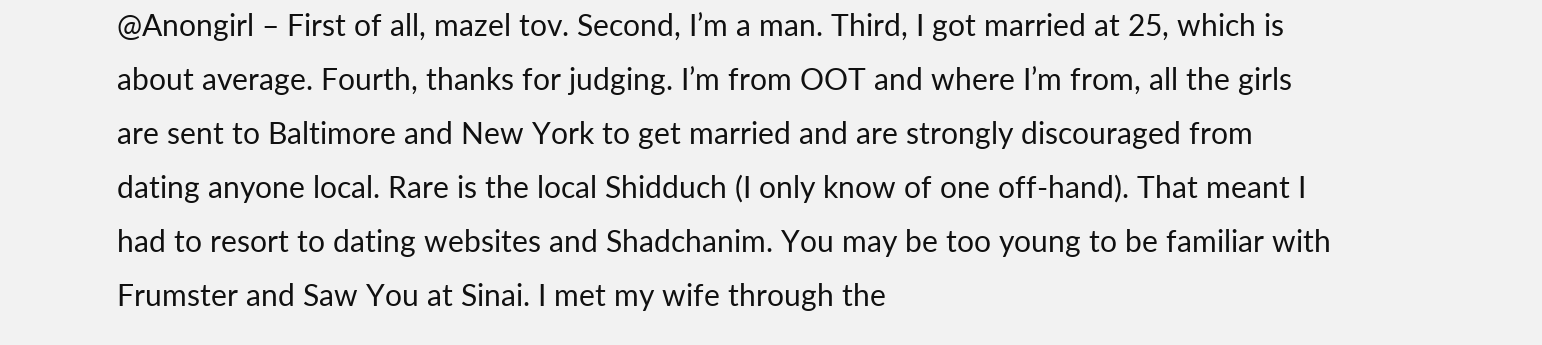@Anongirl – First of all, mazel tov. Second, I’m a man. Third, I got married at 25, which is about average. Fourth, thanks for judging. I’m from OOT and where I’m from, all the girls are sent to Baltimore and New York to get married and are strongly discouraged from dating anyone local. Rare is the local Shidduch (I only know of one off-hand). That meant I had to resort to dating websites and Shadchanim. You may be too young to be familiar with Frumster and Saw You at Sinai. I met my wife through the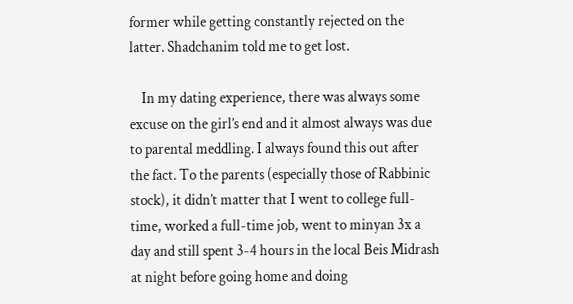former while getting constantly rejected on the latter. Shadchanim told me to get lost.

    In my dating experience, there was always some excuse on the girl’s end and it almost always was due to parental meddling. I always found this out after the fact. To the parents (especially those of Rabbinic stock), it didn’t matter that I went to college full-time, worked a full-time job, went to minyan 3x a day and still spent 3-4 hours in the local Beis Midrash at night before going home and doing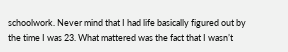schoolwork. Never mind that I had life basically figured out by the time I was 23. What mattered was the fact that I wasn’t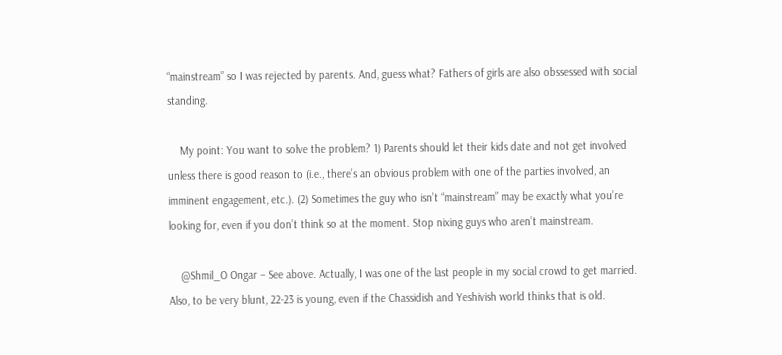“mainstream” so I was rejected by parents. And, guess what? Fathers of girls are also obssessed with social standing.

    My point: You want to solve the problem? 1) Parents should let their kids date and not get involved unless there is good reason to (i.e., there’s an obvious problem with one of the parties involved, an imminent engagement, etc.). (2) Sometimes the guy who isn’t “mainstream” may be exactly what you’re looking for, even if you don’t think so at the moment. Stop nixing guys who aren’t mainstream.

    @Shmil_O Ongar – See above. Actually, I was one of the last people in my social crowd to get married. Also, to be very blunt, 22-23 is young, even if the Chassidish and Yeshivish world thinks that is old.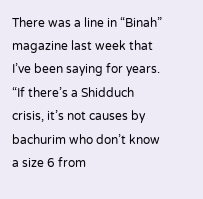There was a line in “Binah” magazine last week that I’ve been saying for years. “If there’s a Shidduch crisis, it’s not causes by bachurim who don’t know a size 6 from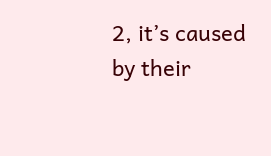2, it’s caused by their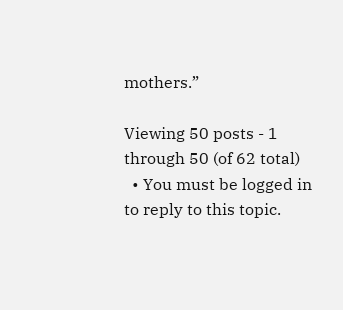mothers.”

Viewing 50 posts - 1 through 50 (of 62 total)
  • You must be logged in to reply to this topic.